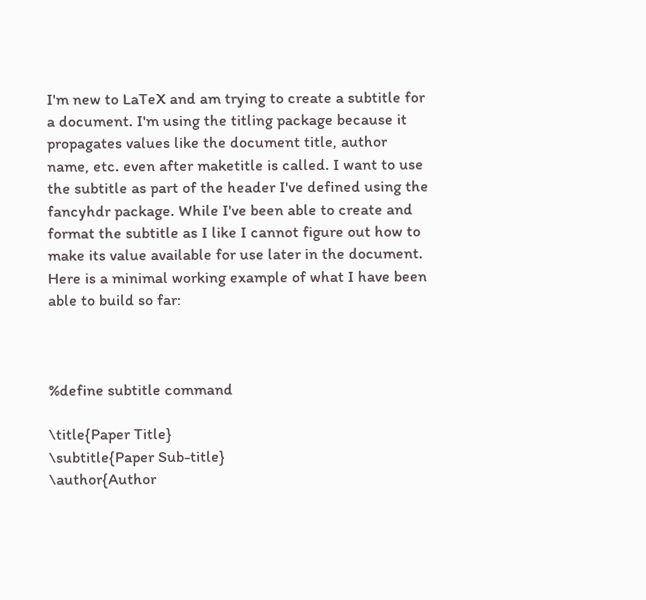I'm new to LaTeX and am trying to create a subtitle for a document. I'm using the titling package because it propagates values like the document title, author name, etc. even after maketitle is called. I want to use the subtitle as part of the header I've defined using the fancyhdr package. While I've been able to create and format the subtitle as I like I cannot figure out how to make its value available for use later in the document. Here is a minimal working example of what I have been able to build so far:



%define subtitle command

\title{Paper Title}
\subtitle{Paper Sub-title}
\author{Author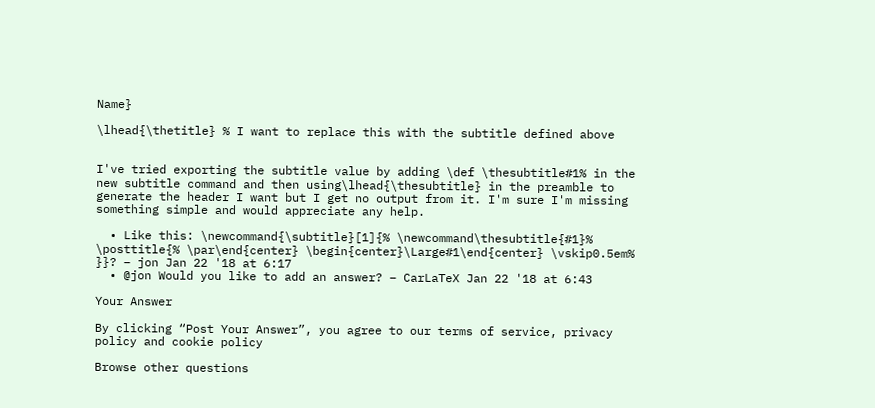Name}

\lhead{\thetitle} % I want to replace this with the subtitle defined above


I've tried exporting the subtitle value by adding \def \thesubtitle#1% in the new subtitle command and then using\lhead{\thesubtitle} in the preamble to generate the header I want but I get no output from it. I'm sure I'm missing something simple and would appreciate any help.

  • Like this: \newcommand{\subtitle}[1]{% \newcommand\thesubtitle{#1}% \posttitle{% \par\end{center} \begin{center}\Large#1\end{center} \vskip0.5em% }}? – jon Jan 22 '18 at 6:17
  • @jon Would you like to add an answer? – CarLaTeX Jan 22 '18 at 6:43

Your Answer

By clicking “Post Your Answer”, you agree to our terms of service, privacy policy and cookie policy

Browse other questions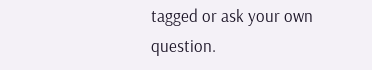tagged or ask your own question.